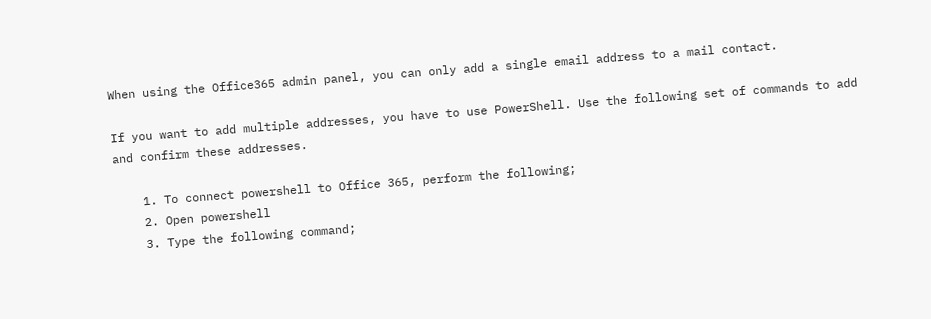When using the Office365 admin panel, you can only add a single email address to a mail contact.

If you want to add multiple addresses, you have to use PowerShell. Use the following set of commands to add and confirm these addresses.

    1. To connect powershell to Office 365, perform the following;
    2. Open powershell
    3. Type the following command;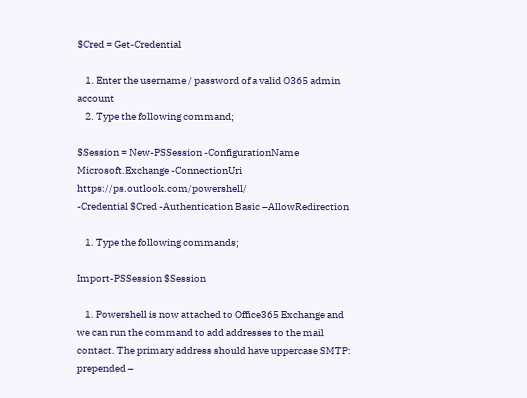$Cred = Get-Credential

    1. Enter the username / password of a valid O365 admin account
    2. Type the following command;

$Session = New-PSSession -ConfigurationName Microsoft.Exchange -ConnectionUri https://ps.outlook.com/powershell/
-Credential $Cred -Authentication Basic –AllowRedirection

    1. Type the following commands;

Import-PSSession $Session

    1. Powershell is now attached to Office365 Exchange and we can run the command to add addresses to the mail contact. The primary address should have uppercase SMTP: prepended –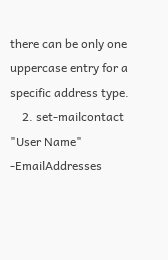there can be only one uppercase entry for a specific address type.
    2. set-mailcontact "User Name" -EmailAddresses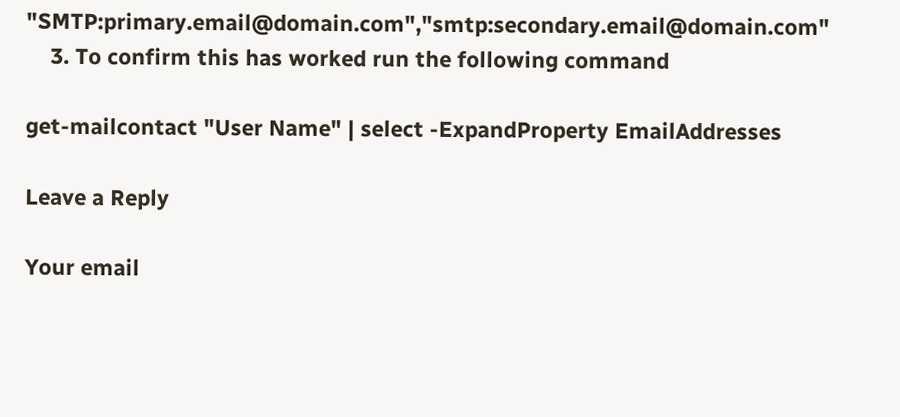"SMTP:primary.email@domain.com","smtp:secondary.email@domain.com"
    3. To confirm this has worked run the following command

get-mailcontact "User Name" | select -ExpandProperty EmailAddresses

Leave a Reply

Your email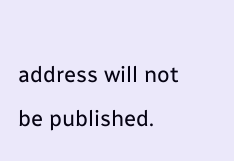address will not be published.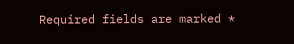Required fields are marked *